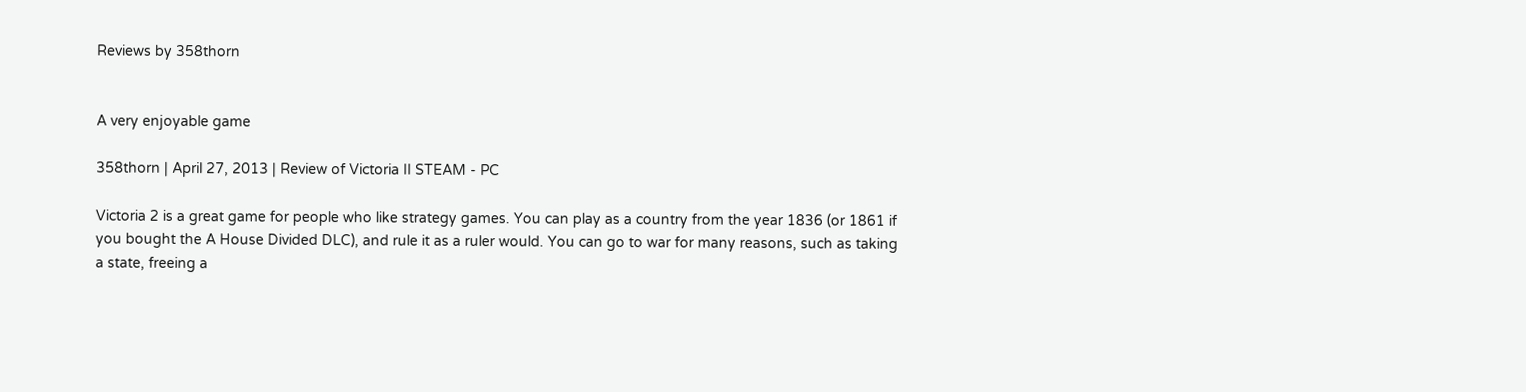Reviews by 358thorn


A very enjoyable game

358thorn | April 27, 2013 | Review of Victoria II STEAM - PC

Victoria 2 is a great game for people who like strategy games. You can play as a country from the year 1836 (or 1861 if you bought the A House Divided DLC), and rule it as a ruler would. You can go to war for many reasons, such as taking a state, freeing a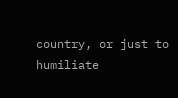country, or just to humiliate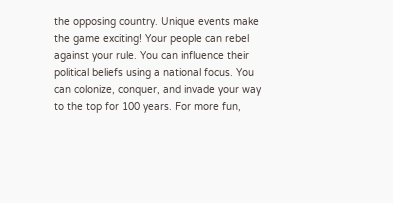the opposing country. Unique events make the game exciting! Your people can rebel against your rule. You can influence their political beliefs using a national focus. You can colonize, conquer, and invade your way to the top for 100 years. For more fun,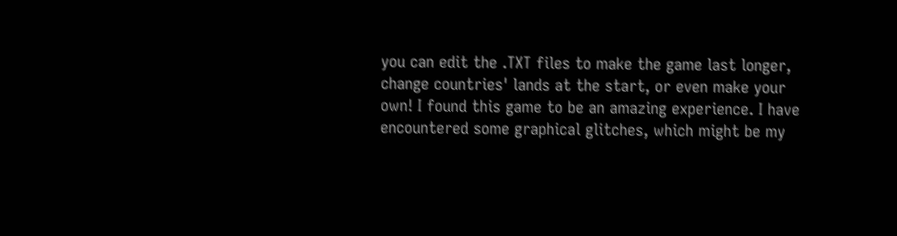you can edit the .TXT files to make the game last longer, change countries' lands at the start, or even make your own! I found this game to be an amazing experience. I have encountered some graphical glitches, which might be my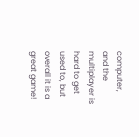computer, and the multiplayer is hard to get used to, but overall it is a great game!